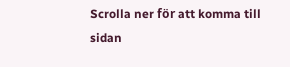Scrolla ner för att komma till sidan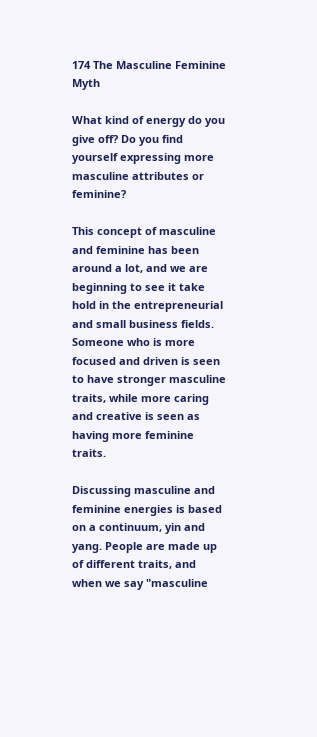174 The Masculine Feminine Myth

What kind of energy do you give off? Do you find yourself expressing more masculine attributes or feminine?

This concept of masculine and feminine has been around a lot, and we are beginning to see it take hold in the entrepreneurial and small business fields. Someone who is more focused and driven is seen to have stronger masculine traits, while more caring and creative is seen as having more feminine traits.

Discussing masculine and feminine energies is based on a continuum, yin and yang. People are made up of different traits, and when we say "masculine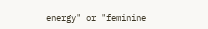energy" or "feminine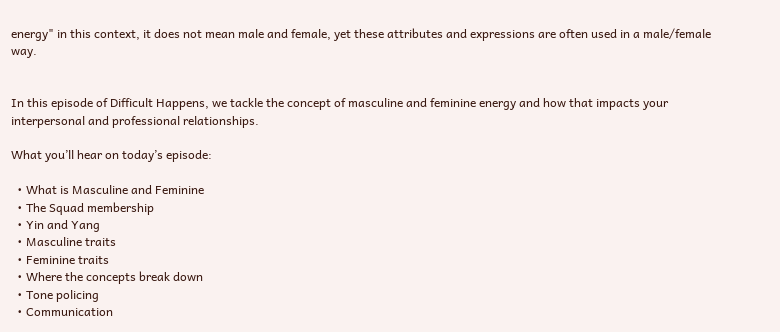energy" in this context, it does not mean male and female, yet these attributes and expressions are often used in a male/female way.


In this episode of Difficult Happens, we tackle the concept of masculine and feminine energy and how that impacts your interpersonal and professional relationships.

What you’ll hear on today’s episode:

  • What is Masculine and Feminine
  • The Squad membership
  • Yin and Yang
  • Masculine traits
  • Feminine traits
  • Where the concepts break down
  • Tone policing
  • Communication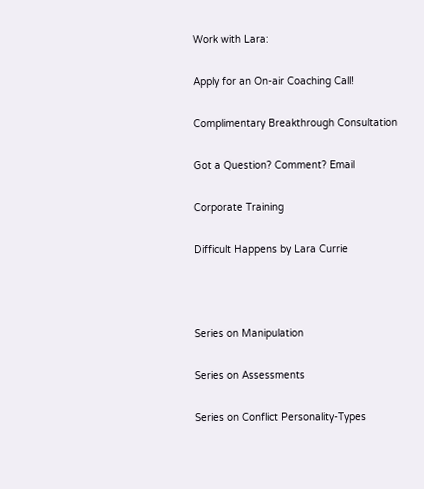Work with Lara:

Apply for an On-air Coaching Call!

Complimentary Breakthrough Consultation

Got a Question? Comment? Email

Corporate Training

Difficult Happens by Lara Currie



Series on Manipulation

Series on Assessments

Series on Conflict Personality-Types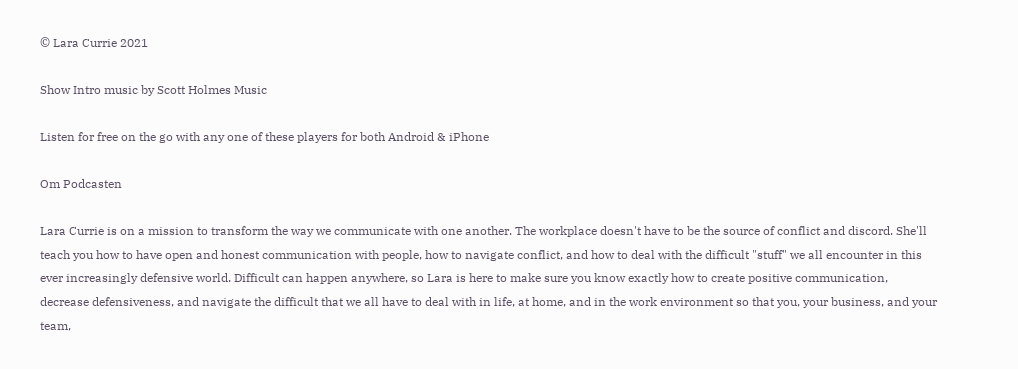© Lara Currie 2021

Show Intro music by Scott Holmes Music

Listen for free on the go with any one of these players for both Android & iPhone

Om Podcasten

Lara Currie is on a mission to transform the way we communicate with one another. The workplace doesn't have to be the source of conflict and discord. She'll teach you how to have open and honest communication with people, how to navigate conflict, and how to deal with the difficult "stuff" we all encounter in this ever increasingly defensive world. Difficult can happen anywhere, so Lara is here to make sure you know exactly how to create positive communication, decrease defensiveness, and navigate the difficult that we all have to deal with in life, at home, and in the work environment so that you, your business, and your team,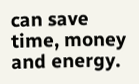can save time, money and energy.